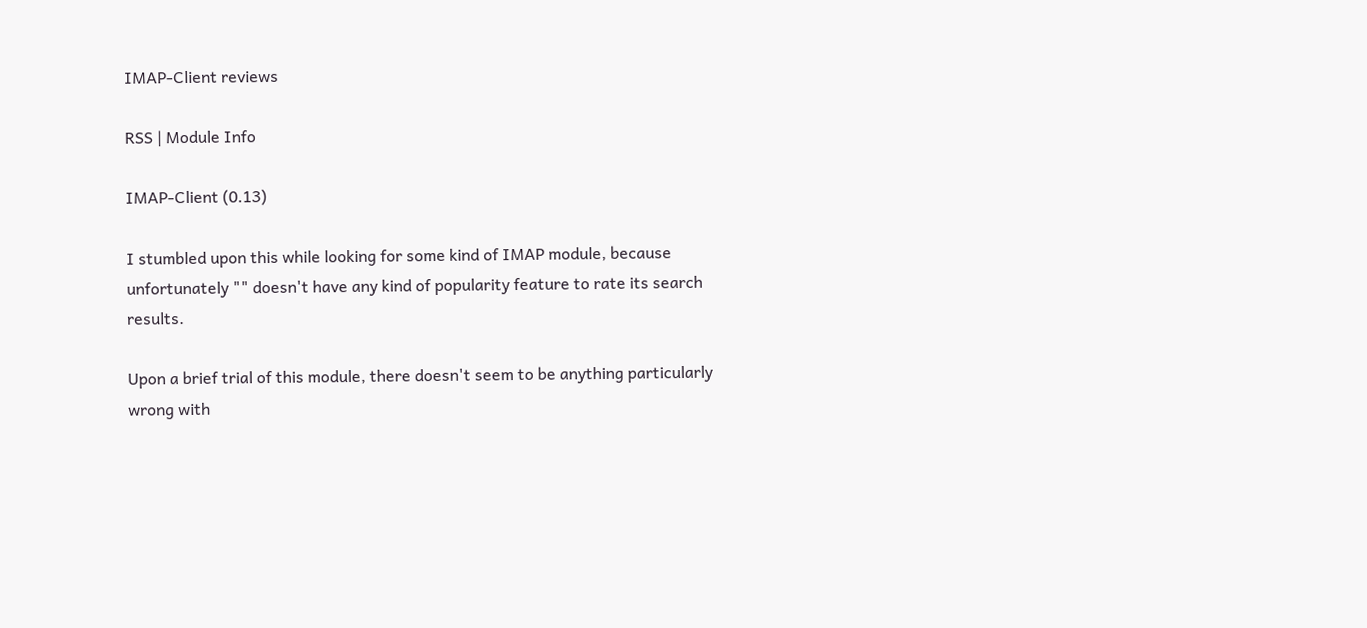IMAP-Client reviews

RSS | Module Info

IMAP-Client (0.13)

I stumbled upon this while looking for some kind of IMAP module, because unfortunately "" doesn't have any kind of popularity feature to rate its search results.

Upon a brief trial of this module, there doesn't seem to be anything particularly wrong with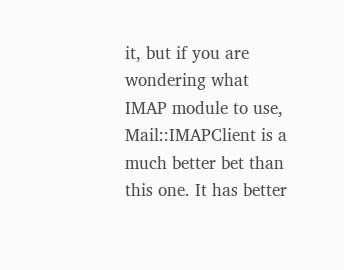it, but if you are wondering what IMAP module to use, Mail::IMAPClient is a much better bet than this one. It has better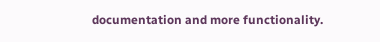documentation and more functionality.